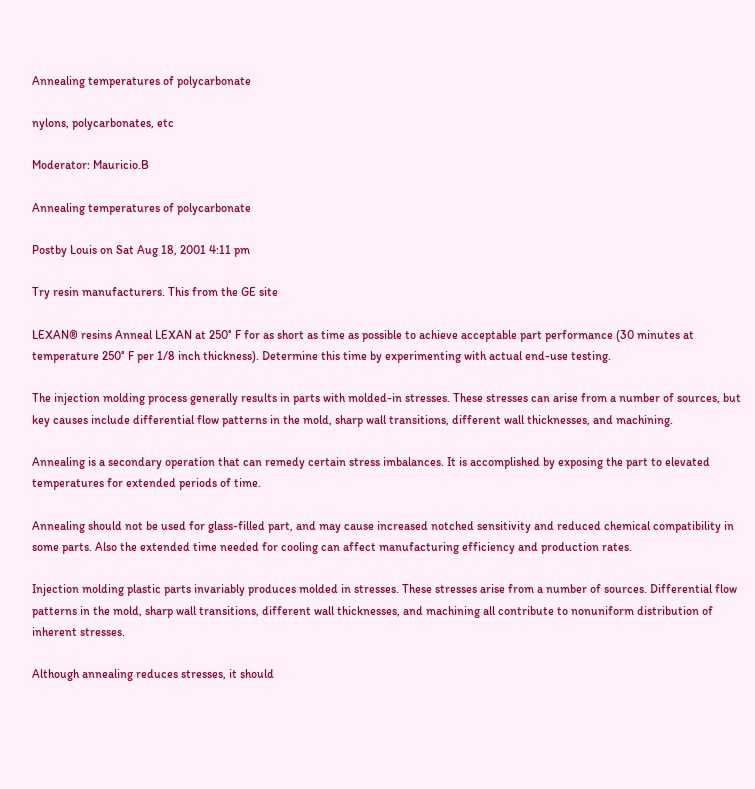Annealing temperatures of polycarbonate

nylons, polycarbonates, etc

Moderator: Mauricio.B

Annealing temperatures of polycarbonate

Postby Louis on Sat Aug 18, 2001 4:11 pm

Try resin manufacturers. This from the GE site

LEXAN® resins Anneal LEXAN at 250° F for as short as time as possible to achieve acceptable part performance (30 minutes at temperature 250° F per 1/8 inch thickness). Determine this time by experimenting with actual end-use testing.

The injection molding process generally results in parts with molded-in stresses. These stresses can arise from a number of sources, but key causes include differential flow patterns in the mold, sharp wall transitions, different wall thicknesses, and machining.

Annealing is a secondary operation that can remedy certain stress imbalances. It is accomplished by exposing the part to elevated temperatures for extended periods of time.

Annealing should not be used for glass-filled part, and may cause increased notched sensitivity and reduced chemical compatibility in some parts. Also the extended time needed for cooling can affect manufacturing efficiency and production rates.

Injection molding plastic parts invariably produces molded in stresses. These stresses arise from a number of sources. Differential flow patterns in the mold, sharp wall transitions, different wall thicknesses, and machining all contribute to nonuniform distribution of inherent stresses.

Although annealing reduces stresses, it should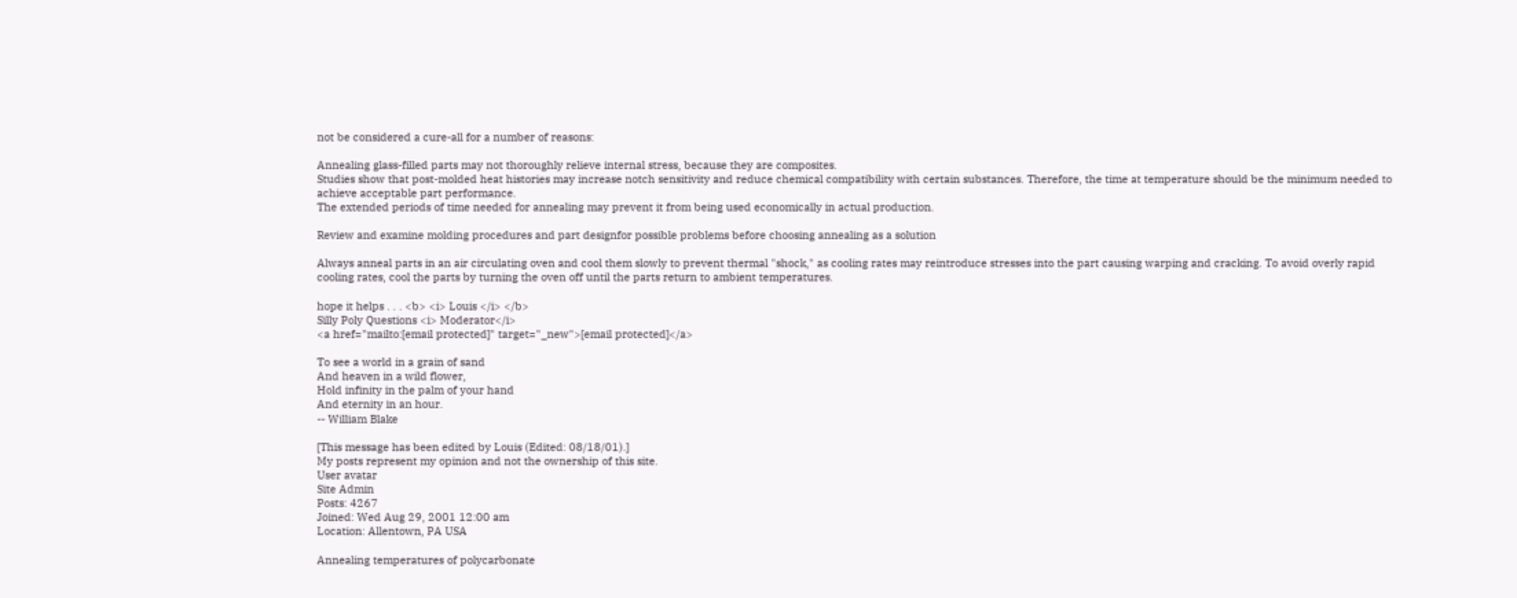not be considered a cure-all for a number of reasons:

Annealing glass-filled parts may not thoroughly relieve internal stress, because they are composites.
Studies show that post-molded heat histories may increase notch sensitivity and reduce chemical compatibility with certain substances. Therefore, the time at temperature should be the minimum needed to achieve acceptable part performance.
The extended periods of time needed for annealing may prevent it from being used economically in actual production.

Review and examine molding procedures and part designfor possible problems before choosing annealing as a solution

Always anneal parts in an air circulating oven and cool them slowly to prevent thermal "shock," as cooling rates may reintroduce stresses into the part causing warping and cracking. To avoid overly rapid cooling rates, cool the parts by turning the oven off until the parts return to ambient temperatures.

hope it helps . . . <b> <i> Louis </i> </b>
Silly Poly Questions <i> Moderator</i>
<a href="mailto:[email protected]" target="_new">[email protected]</a>

To see a world in a grain of sand
And heaven in a wild flower,
Hold infinity in the palm of your hand
And eternity in an hour.
-- William Blake

[This message has been edited by Louis (Edited: 08/18/01).]
My posts represent my opinion and not the ownership of this site.
User avatar
Site Admin
Posts: 4267
Joined: Wed Aug 29, 2001 12:00 am
Location: Allentown, PA USA

Annealing temperatures of polycarbonate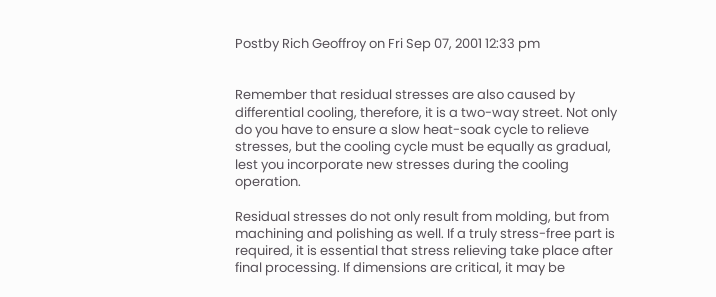Postby Rich Geoffroy on Fri Sep 07, 2001 12:33 pm


Remember that residual stresses are also caused by differential cooling, therefore, it is a two-way street. Not only do you have to ensure a slow heat-soak cycle to relieve stresses, but the cooling cycle must be equally as gradual, lest you incorporate new stresses during the cooling operation.

Residual stresses do not only result from molding, but from machining and polishing as well. If a truly stress-free part is required, it is essential that stress relieving take place after final processing. If dimensions are critical, it may be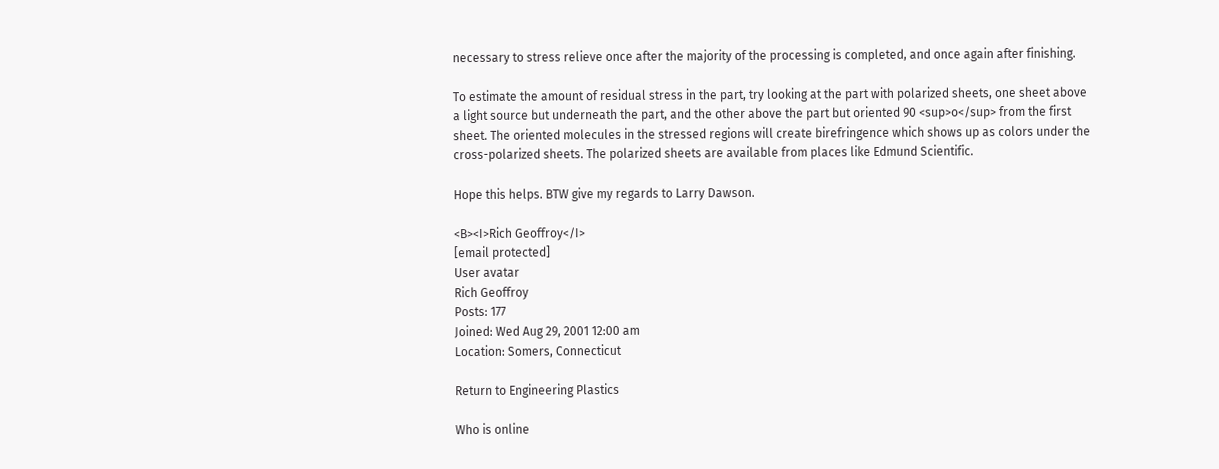necessary to stress relieve once after the majority of the processing is completed, and once again after finishing.

To estimate the amount of residual stress in the part, try looking at the part with polarized sheets, one sheet above a light source but underneath the part, and the other above the part but oriented 90 <sup>o</sup> from the first sheet. The oriented molecules in the stressed regions will create birefringence which shows up as colors under the cross-polarized sheets. The polarized sheets are available from places like Edmund Scientific.

Hope this helps. BTW give my regards to Larry Dawson.

<B><I>Rich Geoffroy</I>
[email protected]
User avatar
Rich Geoffroy
Posts: 177
Joined: Wed Aug 29, 2001 12:00 am
Location: Somers, Connecticut

Return to Engineering Plastics

Who is online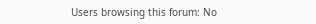Users browsing this forum: No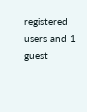registered users and 1 guest